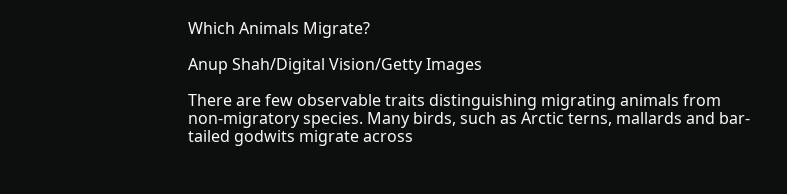Which Animals Migrate?

Anup Shah/Digital Vision/Getty Images

There are few observable traits distinguishing migrating animals from non-migratory species. Many birds, such as Arctic terns, mallards and bar-tailed godwits migrate across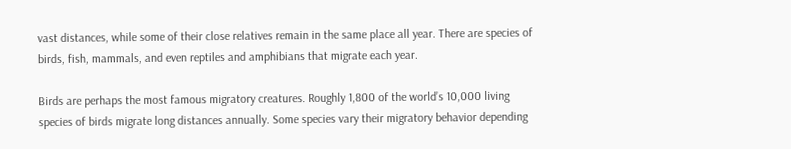vast distances, while some of their close relatives remain in the same place all year. There are species of birds, fish, mammals, and even reptiles and amphibians that migrate each year.

Birds are perhaps the most famous migratory creatures. Roughly 1,800 of the world’s 10,000 living species of birds migrate long distances annually. Some species vary their migratory behavior depending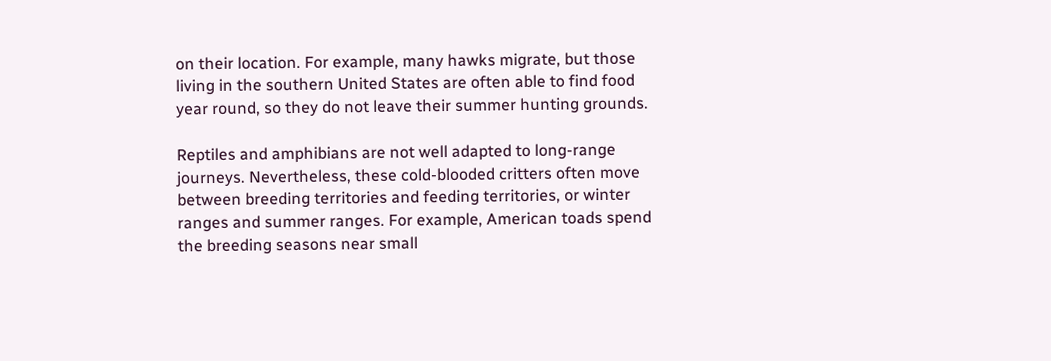on their location. For example, many hawks migrate, but those living in the southern United States are often able to find food year round, so they do not leave their summer hunting grounds.

Reptiles and amphibians are not well adapted to long-range journeys. Nevertheless, these cold-blooded critters often move between breeding territories and feeding territories, or winter ranges and summer ranges. For example, American toads spend the breeding seasons near small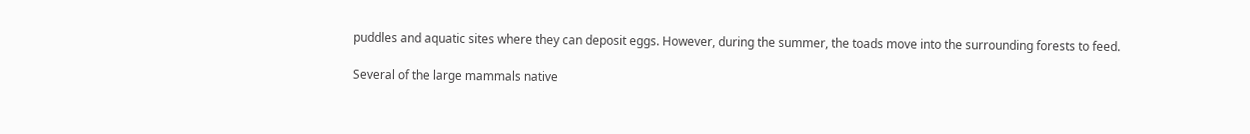puddles and aquatic sites where they can deposit eggs. However, during the summer, the toads move into the surrounding forests to feed.

Several of the large mammals native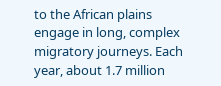to the African plains engage in long, complex migratory journeys. Each year, about 1.7 million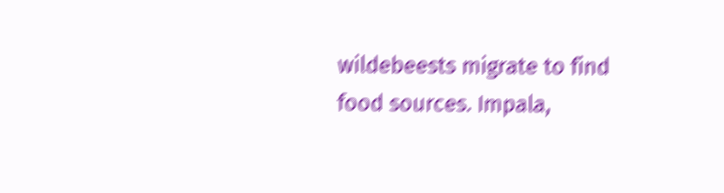wildebeests migrate to find food sources. Impala,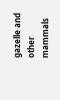gazelle and other mammals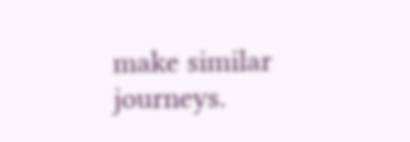make similar journeys.